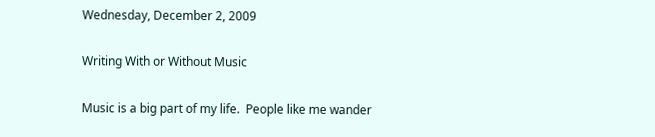Wednesday, December 2, 2009

Writing With or Without Music

Music is a big part of my life.  People like me wander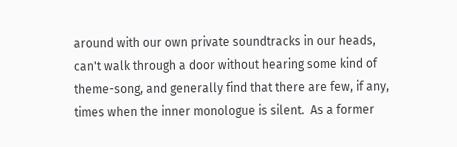around with our own private soundtracks in our heads, can't walk through a door without hearing some kind of theme-song, and generally find that there are few, if any, times when the inner monologue is silent.  As a former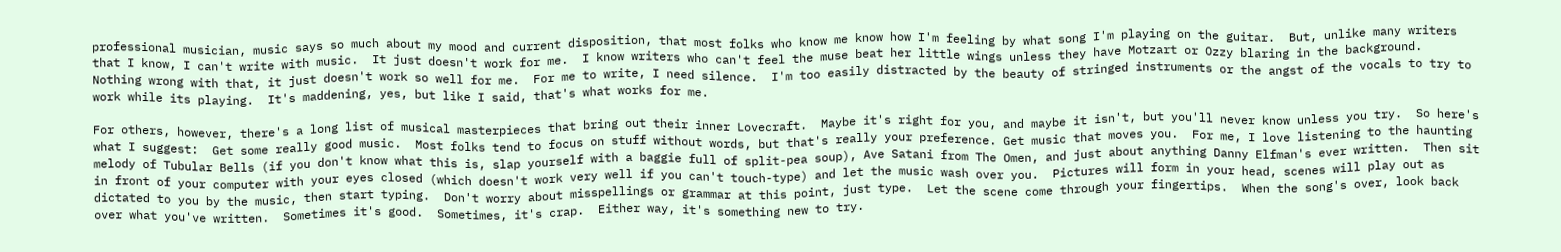professional musician, music says so much about my mood and current disposition, that most folks who know me know how I'm feeling by what song I'm playing on the guitar.  But, unlike many writers that I know, I can't write with music.  It just doesn't work for me.  I know writers who can't feel the muse beat her little wings unless they have Motzart or Ozzy blaring in the background.  Nothing wrong with that, it just doesn't work so well for me.  For me to write, I need silence.  I'm too easily distracted by the beauty of stringed instruments or the angst of the vocals to try to work while its playing.  It's maddening, yes, but like I said, that's what works for me.

For others, however, there's a long list of musical masterpieces that bring out their inner Lovecraft.  Maybe it's right for you, and maybe it isn't, but you'll never know unless you try.  So here's what I suggest:  Get some really good music.  Most folks tend to focus on stuff without words, but that's really your preference. Get music that moves you.  For me, I love listening to the haunting melody of Tubular Bells (if you don't know what this is, slap yourself with a baggie full of split-pea soup), Ave Satani from The Omen, and just about anything Danny Elfman's ever written.  Then sit in front of your computer with your eyes closed (which doesn't work very well if you can't touch-type) and let the music wash over you.  Pictures will form in your head, scenes will play out as dictated to you by the music, then start typing.  Don't worry about misspellings or grammar at this point, just type.  Let the scene come through your fingertips.  When the song's over, look back over what you've written.  Sometimes it's good.  Sometimes, it's crap.  Either way, it's something new to try.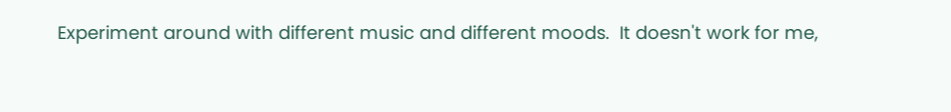Experiment around with different music and different moods.  It doesn't work for me,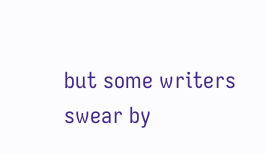but some writers swear by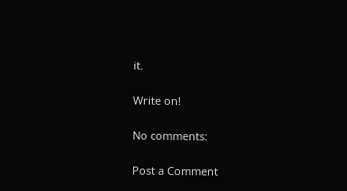it.

Write on!

No comments:

Post a Comment